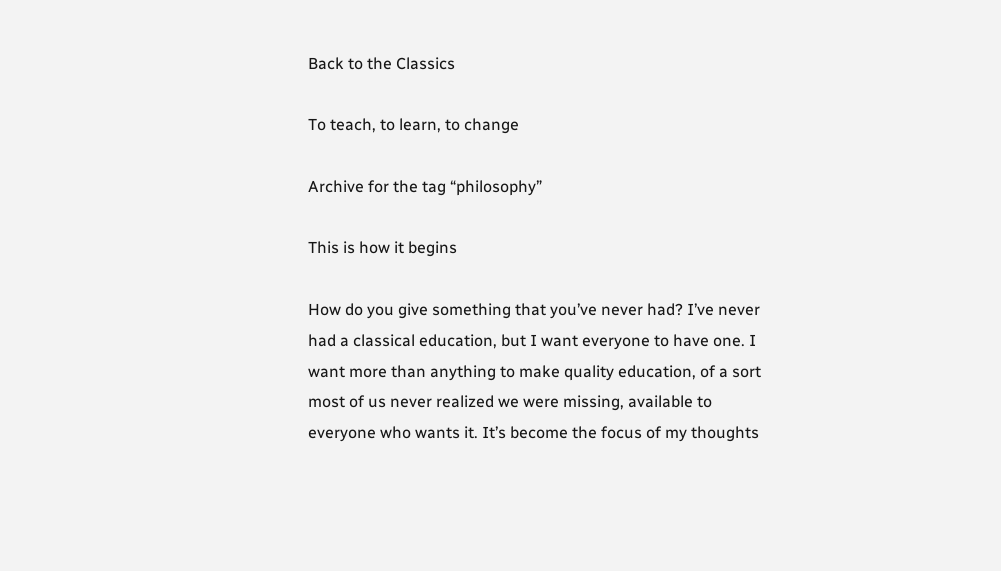Back to the Classics

To teach, to learn, to change

Archive for the tag “philosophy”

This is how it begins

How do you give something that you’ve never had? I’ve never had a classical education, but I want everyone to have one. I want more than anything to make quality education, of a sort most of us never realized we were missing, available to everyone who wants it. It’s become the focus of my thoughts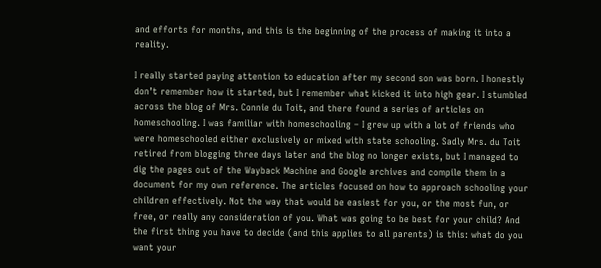and efforts for months, and this is the beginning of the process of making it into a reality.

I really started paying attention to education after my second son was born. I honestly don’t remember how it started, but I remember what kicked it into high gear. I stumbled across the blog of Mrs. Connie du Toit, and there found a series of articles on homeschooling. I was familiar with homeschooling – I grew up with a lot of friends who were homeschooled either exclusively or mixed with state schooling. Sadly Mrs. du Toit retired from blogging three days later and the blog no longer exists, but I managed to dig the pages out of the Wayback Machine and Google archives and compile them in a document for my own reference. The articles focused on how to approach schooling your children effectively. Not the way that would be easiest for you, or the most fun, or free, or really any consideration of you. What was going to be best for your child? And the first thing you have to decide (and this applies to all parents) is this: what do you want your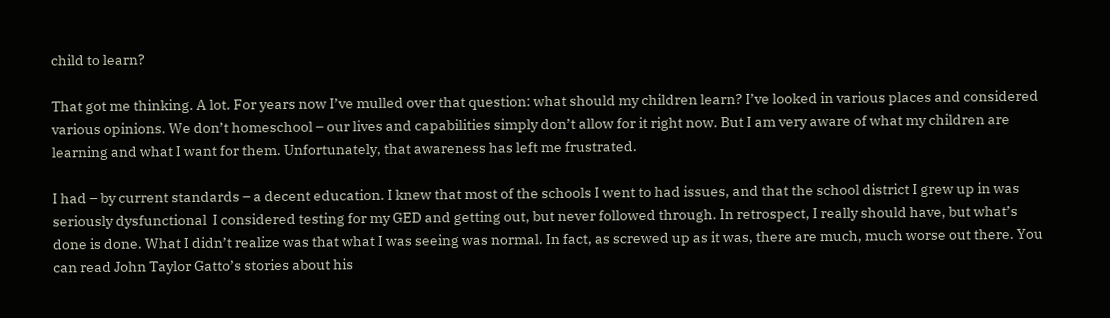child to learn?

That got me thinking. A lot. For years now I’ve mulled over that question: what should my children learn? I’ve looked in various places and considered various opinions. We don’t homeschool – our lives and capabilities simply don’t allow for it right now. But I am very aware of what my children are learning and what I want for them. Unfortunately, that awareness has left me frustrated.

I had – by current standards – a decent education. I knew that most of the schools I went to had issues, and that the school district I grew up in was seriously dysfunctional  I considered testing for my GED and getting out, but never followed through. In retrospect, I really should have, but what’s done is done. What I didn’t realize was that what I was seeing was normal. In fact, as screwed up as it was, there are much, much worse out there. You can read John Taylor Gatto’s stories about his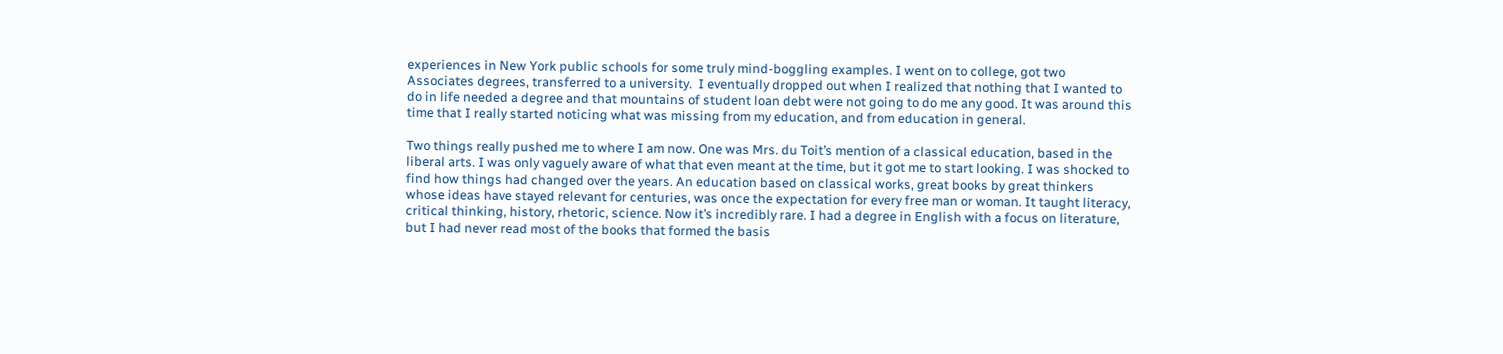experiences in New York public schools for some truly mind-boggling examples. I went on to college, got two Associates degrees, transferred to a university.  I eventually dropped out when I realized that nothing that I wanted to do in life needed a degree and that mountains of student loan debt were not going to do me any good. It was around this time that I really started noticing what was missing from my education, and from education in general.

Two things really pushed me to where I am now. One was Mrs. du Toit’s mention of a classical education, based in the liberal arts. I was only vaguely aware of what that even meant at the time, but it got me to start looking. I was shocked to find how things had changed over the years. An education based on classical works, great books by great thinkers whose ideas have stayed relevant for centuries, was once the expectation for every free man or woman. It taught literacy, critical thinking, history, rhetoric, science. Now it’s incredibly rare. I had a degree in English with a focus on literature, but I had never read most of the books that formed the basis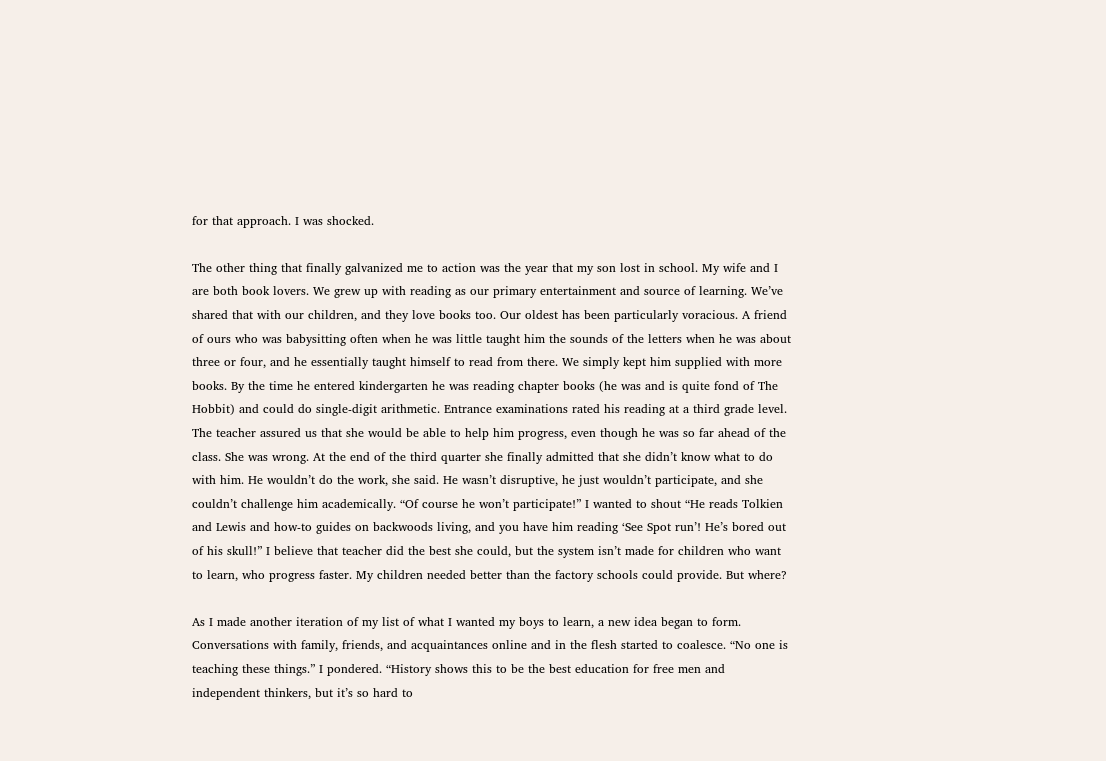for that approach. I was shocked.

The other thing that finally galvanized me to action was the year that my son lost in school. My wife and I are both book lovers. We grew up with reading as our primary entertainment and source of learning. We’ve shared that with our children, and they love books too. Our oldest has been particularly voracious. A friend of ours who was babysitting often when he was little taught him the sounds of the letters when he was about three or four, and he essentially taught himself to read from there. We simply kept him supplied with more books. By the time he entered kindergarten he was reading chapter books (he was and is quite fond of The Hobbit) and could do single-digit arithmetic. Entrance examinations rated his reading at a third grade level. The teacher assured us that she would be able to help him progress, even though he was so far ahead of the class. She was wrong. At the end of the third quarter she finally admitted that she didn’t know what to do with him. He wouldn’t do the work, she said. He wasn’t disruptive, he just wouldn’t participate, and she couldn’t challenge him academically. “Of course he won’t participate!” I wanted to shout “He reads Tolkien and Lewis and how-to guides on backwoods living, and you have him reading ‘See Spot run’! He’s bored out of his skull!” I believe that teacher did the best she could, but the system isn’t made for children who want to learn, who progress faster. My children needed better than the factory schools could provide. But where?

As I made another iteration of my list of what I wanted my boys to learn, a new idea began to form. Conversations with family, friends, and acquaintances online and in the flesh started to coalesce. “No one is teaching these things.” I pondered. “History shows this to be the best education for free men and independent thinkers, but it’s so hard to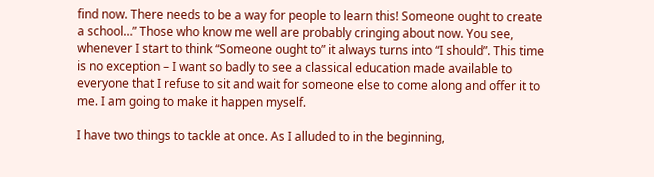find now. There needs to be a way for people to learn this! Someone ought to create a school…” Those who know me well are probably cringing about now. You see, whenever I start to think “Someone ought to” it always turns into “I should”. This time is no exception – I want so badly to see a classical education made available to everyone that I refuse to sit and wait for someone else to come along and offer it to me. I am going to make it happen myself.

I have two things to tackle at once. As I alluded to in the beginning,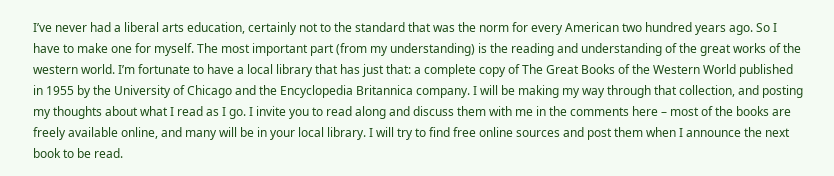I’ve never had a liberal arts education, certainly not to the standard that was the norm for every American two hundred years ago. So I have to make one for myself. The most important part (from my understanding) is the reading and understanding of the great works of the western world. I’m fortunate to have a local library that has just that: a complete copy of The Great Books of the Western World published in 1955 by the University of Chicago and the Encyclopedia Britannica company. I will be making my way through that collection, and posting my thoughts about what I read as I go. I invite you to read along and discuss them with me in the comments here – most of the books are freely available online, and many will be in your local library. I will try to find free online sources and post them when I announce the next book to be read.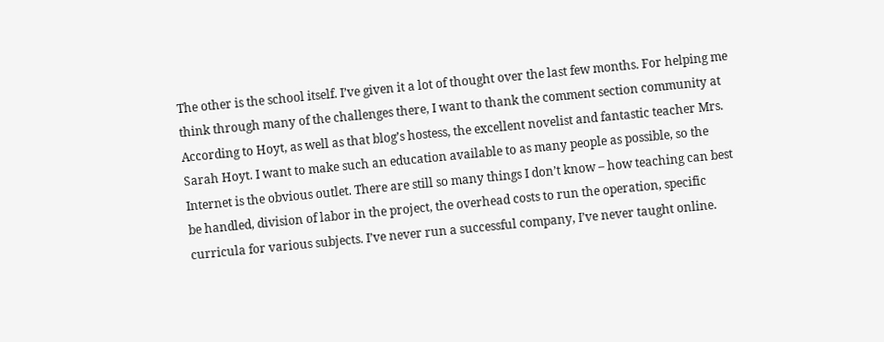The other is the school itself. I’ve given it a lot of thought over the last few months. For helping me think through many of the challenges there, I want to thank the comment section community at According to Hoyt, as well as that blog’s hostess, the excellent novelist and fantastic teacher Mrs. Sarah Hoyt. I want to make such an education available to as many people as possible, so the Internet is the obvious outlet. There are still so many things I don’t know – how teaching can best be handled, division of labor in the project, the overhead costs to run the operation, specific curricula for various subjects. I’ve never run a successful company, I’ve never taught online.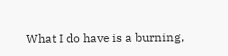What I do have is a burning,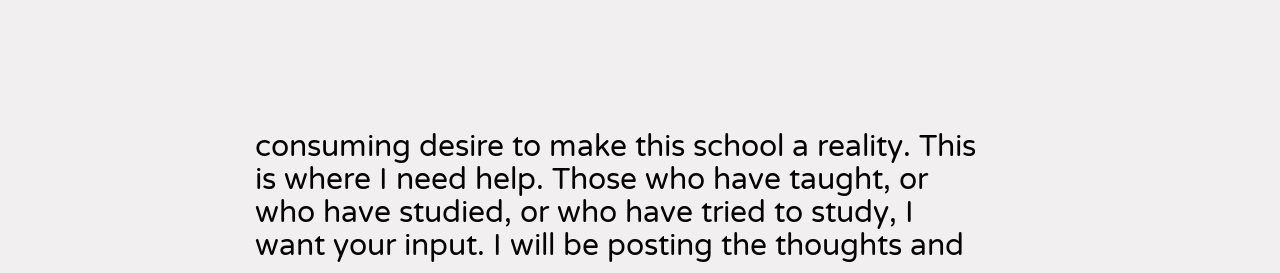consuming desire to make this school a reality. This is where I need help. Those who have taught, or who have studied, or who have tried to study, I want your input. I will be posting the thoughts and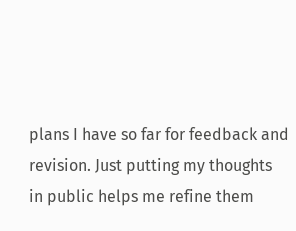plans I have so far for feedback and revision. Just putting my thoughts in public helps me refine them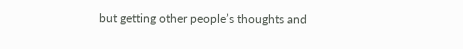but getting other people’s thoughts and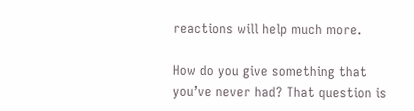reactions will help much more.

How do you give something that you’ve never had? That question is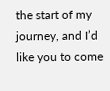the start of my journey, and I’d like you to come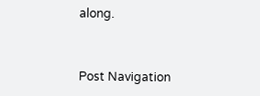along.


Post Navigation